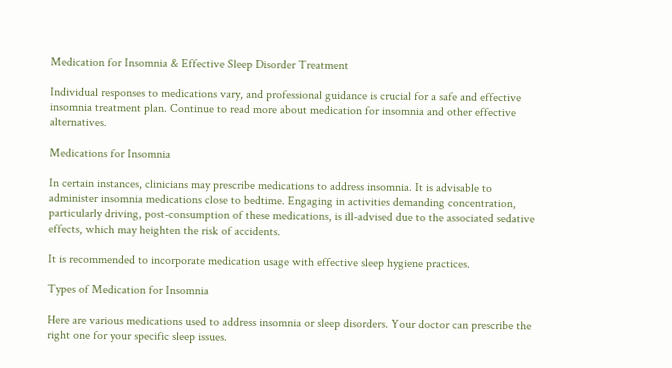Medication for Insomnia & Effective Sleep Disorder Treatment

Individual responses to medications vary, and professional guidance is crucial for a safe and effective insomnia treatment plan. Continue to read more about medication for insomnia and other effective alternatives.

Medications for Insomnia

In certain instances, clinicians may prescribe medications to address insomnia. It is advisable to administer insomnia medications close to bedtime. Engaging in activities demanding concentration, particularly driving, post-consumption of these medications, is ill-advised due to the associated sedative effects, which may heighten the risk of accidents.

It is recommended to incorporate medication usage with effective sleep hygiene practices.

Types of Medication for Insomnia

Here are various medications used to address insomnia or sleep disorders. Your doctor can prescribe the right one for your specific sleep issues.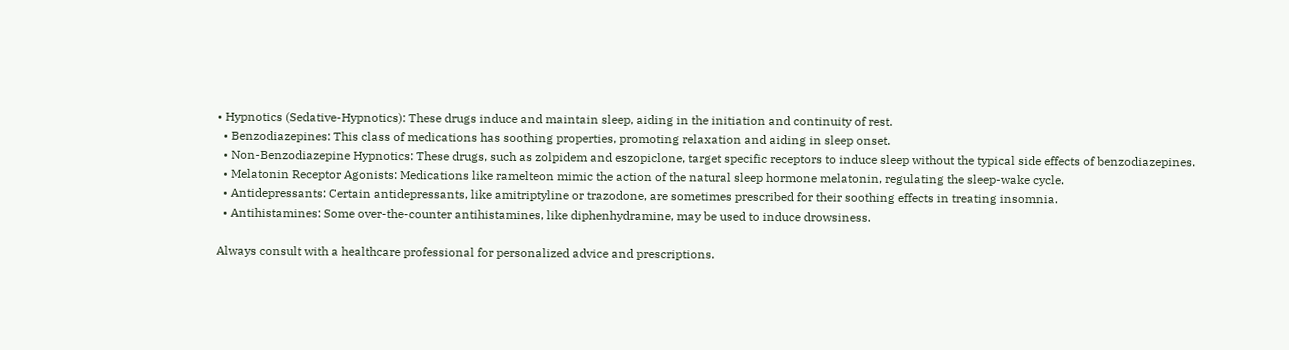• Hypnotics (Sedative-Hypnotics): These drugs induce and maintain sleep, aiding in the initiation and continuity of rest.
  • Benzodiazepines: This class of medications has soothing properties, promoting relaxation and aiding in sleep onset.
  • Non-Benzodiazepine Hypnotics: These drugs, such as zolpidem and eszopiclone, target specific receptors to induce sleep without the typical side effects of benzodiazepines.
  • Melatonin Receptor Agonists: Medications like ramelteon mimic the action of the natural sleep hormone melatonin, regulating the sleep-wake cycle.
  • Antidepressants: Certain antidepressants, like amitriptyline or trazodone, are sometimes prescribed for their soothing effects in treating insomnia.
  • Antihistamines: Some over-the-counter antihistamines, like diphenhydramine, may be used to induce drowsiness.

Always consult with a healthcare professional for personalized advice and prescriptions.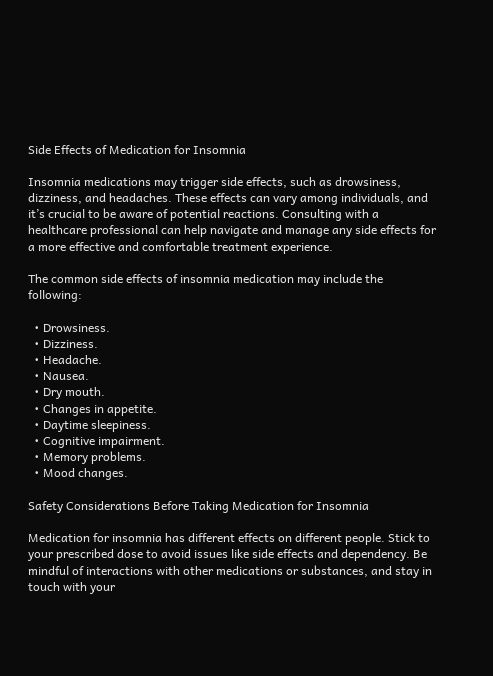Side Effects of Medication for Insomnia

Insomnia medications may trigger side effects, such as drowsiness, dizziness, and headaches. These effects can vary among individuals, and it’s crucial to be aware of potential reactions. Consulting with a healthcare professional can help navigate and manage any side effects for a more effective and comfortable treatment experience.

The common side effects of insomnia medication may include the following:

  • Drowsiness.
  • Dizziness.
  • Headache.
  • Nausea.
  • Dry mouth.
  • Changes in appetite.
  • Daytime sleepiness.
  • Cognitive impairment.
  • Memory problems.
  • Mood changes.

Safety Considerations Before Taking Medication for Insomnia

Medication for insomnia has different effects on different people. Stick to your prescribed dose to avoid issues like side effects and dependency. Be mindful of interactions with other medications or substances, and stay in touch with your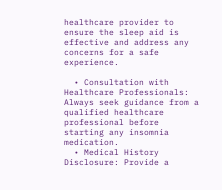healthcare provider to ensure the sleep aid is effective and address any concerns for a safe experience.

  • Consultation with Healthcare Professionals: Always seek guidance from a qualified healthcare professional before starting any insomnia medication.
  • Medical History Disclosure: Provide a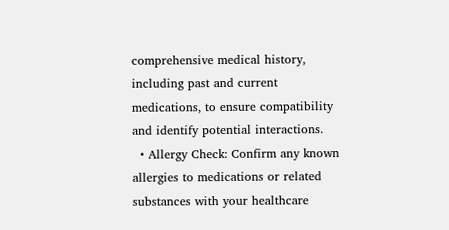comprehensive medical history, including past and current medications, to ensure compatibility and identify potential interactions.
  • Allergy Check: Confirm any known allergies to medications or related substances with your healthcare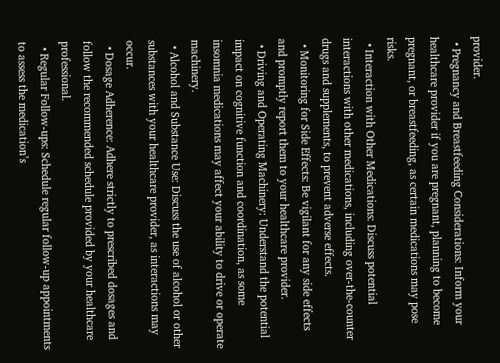provider.
  • Pregnancy and Breastfeeding Considerations: Inform your healthcare provider if you are pregnant, planning to become pregnant, or breastfeeding, as certain medications may pose risks.
  • Interaction with Other Medications: Discuss potential interactions with other medications, including over-the-counter drugs and supplements, to prevent adverse effects.
  • Monitoring for Side Effects: Be vigilant for any side effects and promptly report them to your healthcare provider.
  • Driving and Operating Machinery: Understand the potential impact on cognitive function and coordination, as some insomnia medications may affect your ability to drive or operate machinery.
  • Alcohol and Substance Use: Discuss the use of alcohol or other substances with your healthcare provider, as interactions may occur.
  • Dosage Adherence: Adhere strictly to prescribed dosages and follow the recommended schedule provided by your healthcare professional.
  • Regular Follow-ups: Schedule regular follow-up appointments to assess the medication’s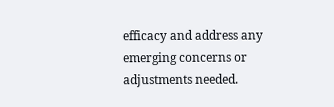efficacy and address any emerging concerns or adjustments needed.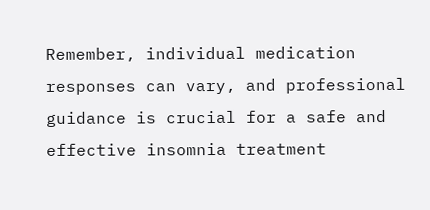Remember, individual medication responses can vary, and professional guidance is crucial for a safe and effective insomnia treatment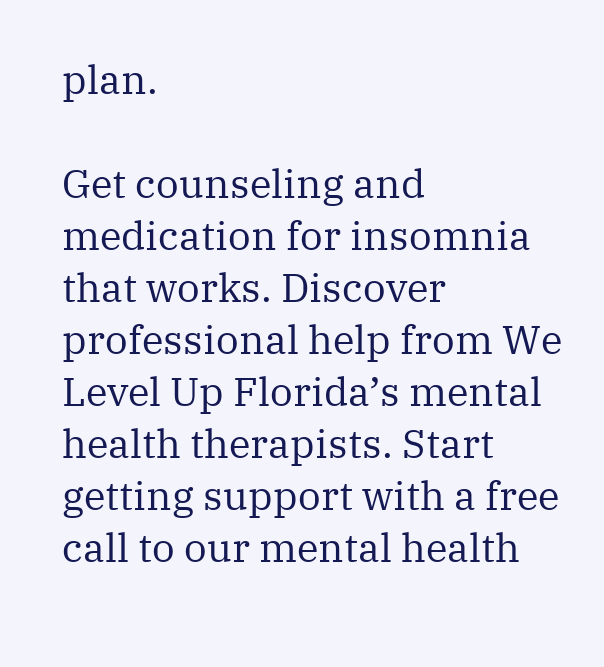plan.

Get counseling and medication for insomnia that works. Discover professional help from We Level Up Florida’s mental health therapists. Start getting support with a free call to our mental health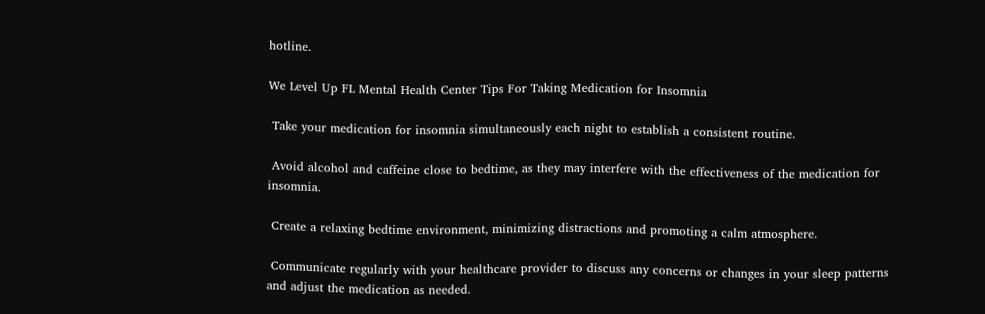hotline.

We Level Up FL Mental Health Center Tips For Taking Medication for Insomnia

 Take your medication for insomnia simultaneously each night to establish a consistent routine.

 Avoid alcohol and caffeine close to bedtime, as they may interfere with the effectiveness of the medication for insomnia.

 Create a relaxing bedtime environment, minimizing distractions and promoting a calm atmosphere.

 Communicate regularly with your healthcare provider to discuss any concerns or changes in your sleep patterns and adjust the medication as needed.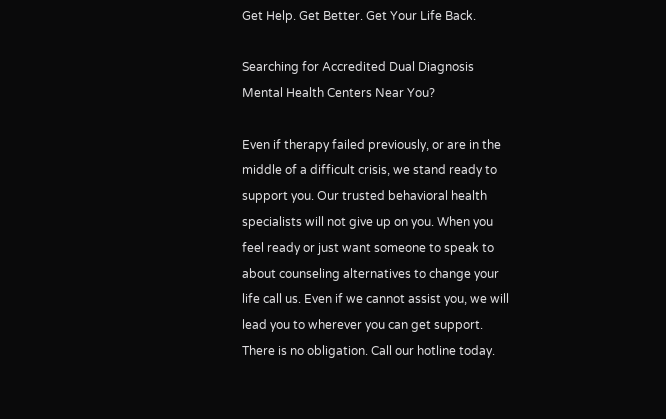Get Help. Get Better. Get Your Life Back.

Searching for Accredited Dual Diagnosis Mental Health Centers Near You?

Even if therapy failed previously, or are in the middle of a difficult crisis, we stand ready to support you. Our trusted behavioral health specialists will not give up on you. When you feel ready or just want someone to speak to about counseling alternatives to change your life call us. Even if we cannot assist you, we will lead you to wherever you can get support. There is no obligation. Call our hotline today.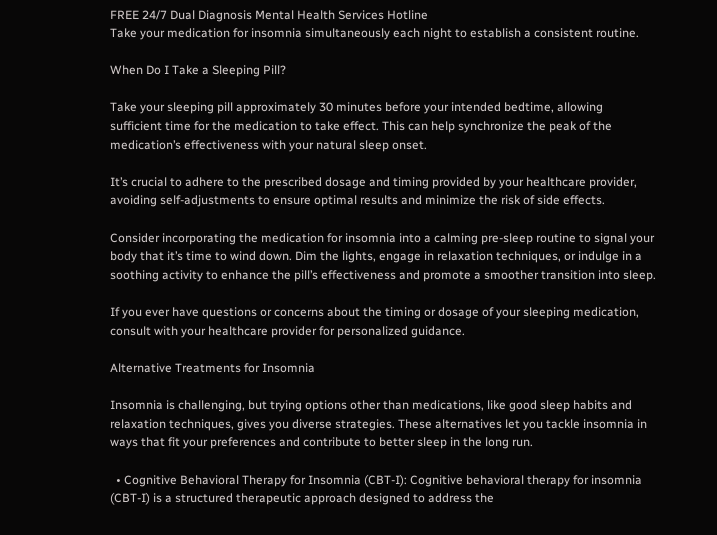FREE 24/7 Dual Diagnosis Mental Health Services Hotline
Take your medication for insomnia simultaneously each night to establish a consistent routine.

When Do I Take a Sleeping Pill?

Take your sleeping pill approximately 30 minutes before your intended bedtime, allowing sufficient time for the medication to take effect. This can help synchronize the peak of the medication’s effectiveness with your natural sleep onset.

It’s crucial to adhere to the prescribed dosage and timing provided by your healthcare provider, avoiding self-adjustments to ensure optimal results and minimize the risk of side effects.

Consider incorporating the medication for insomnia into a calming pre-sleep routine to signal your body that it’s time to wind down. Dim the lights, engage in relaxation techniques, or indulge in a soothing activity to enhance the pill’s effectiveness and promote a smoother transition into sleep.

If you ever have questions or concerns about the timing or dosage of your sleeping medication, consult with your healthcare provider for personalized guidance.

Alternative Treatments for Insomnia

Insomnia is challenging, but trying options other than medications, like good sleep habits and relaxation techniques, gives you diverse strategies. These alternatives let you tackle insomnia in ways that fit your preferences and contribute to better sleep in the long run.

  • Cognitive Behavioral Therapy for Insomnia (CBT-I): Cognitive behavioral therapy for insomnia (CBT-I) is a structured therapeutic approach designed to address the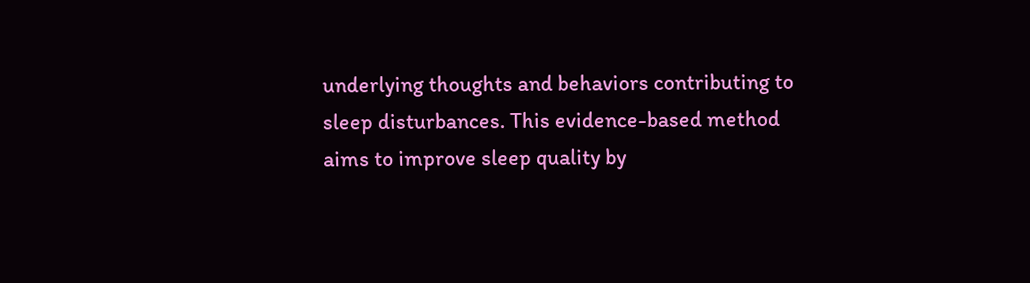underlying thoughts and behaviors contributing to sleep disturbances. This evidence-based method aims to improve sleep quality by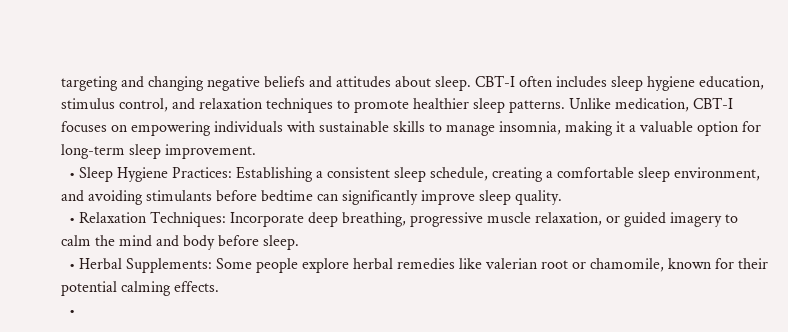targeting and changing negative beliefs and attitudes about sleep. CBT-I often includes sleep hygiene education, stimulus control, and relaxation techniques to promote healthier sleep patterns. Unlike medication, CBT-I focuses on empowering individuals with sustainable skills to manage insomnia, making it a valuable option for long-term sleep improvement.
  • Sleep Hygiene Practices: Establishing a consistent sleep schedule, creating a comfortable sleep environment, and avoiding stimulants before bedtime can significantly improve sleep quality.
  • Relaxation Techniques: Incorporate deep breathing, progressive muscle relaxation, or guided imagery to calm the mind and body before sleep.
  • Herbal Supplements: Some people explore herbal remedies like valerian root or chamomile, known for their potential calming effects.
  •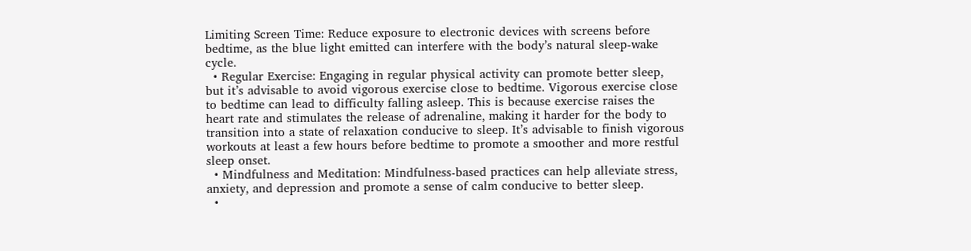Limiting Screen Time: Reduce exposure to electronic devices with screens before bedtime, as the blue light emitted can interfere with the body’s natural sleep-wake cycle.
  • Regular Exercise: Engaging in regular physical activity can promote better sleep, but it’s advisable to avoid vigorous exercise close to bedtime. Vigorous exercise close to bedtime can lead to difficulty falling asleep. This is because exercise raises the heart rate and stimulates the release of adrenaline, making it harder for the body to transition into a state of relaxation conducive to sleep. It’s advisable to finish vigorous workouts at least a few hours before bedtime to promote a smoother and more restful sleep onset.
  • Mindfulness and Meditation: Mindfulness-based practices can help alleviate stress, anxiety, and depression and promote a sense of calm conducive to better sleep.
  •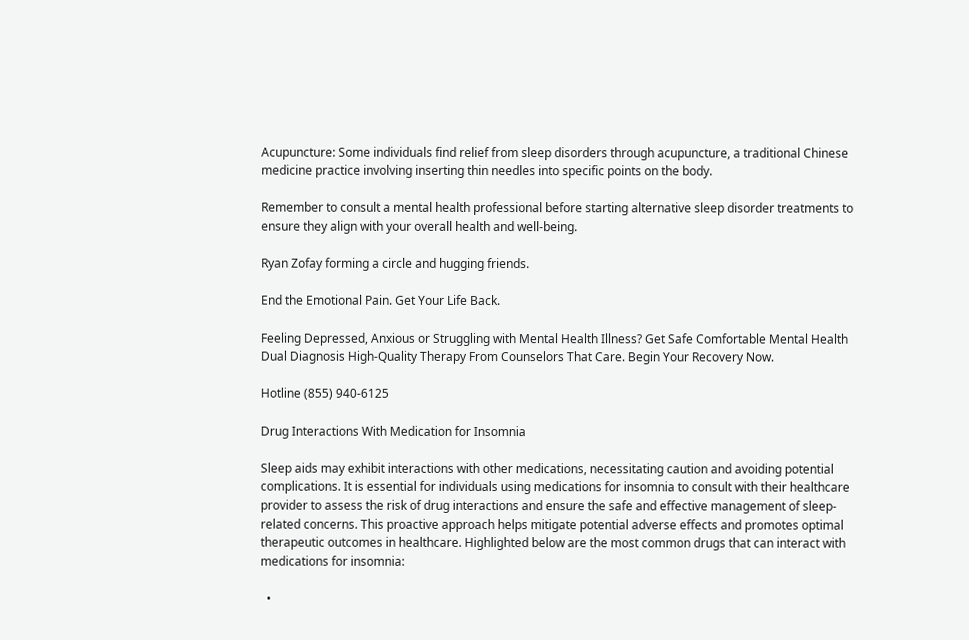Acupuncture: Some individuals find relief from sleep disorders through acupuncture, a traditional Chinese medicine practice involving inserting thin needles into specific points on the body.

Remember to consult a mental health professional before starting alternative sleep disorder treatments to ensure they align with your overall health and well-being.

Ryan Zofay forming a circle and hugging friends.

End the Emotional Pain. Get Your Life Back.

Feeling Depressed, Anxious or Struggling with Mental Health Illness? Get Safe Comfortable Mental Health Dual Diagnosis High-Quality Therapy From Counselors That Care. Begin Your Recovery Now.

Hotline (855) 940-6125

Drug Interactions With Medication for Insomnia

Sleep aids may exhibit interactions with other medications, necessitating caution and avoiding potential complications. It is essential for individuals using medications for insomnia to consult with their healthcare provider to assess the risk of drug interactions and ensure the safe and effective management of sleep-related concerns. This proactive approach helps mitigate potential adverse effects and promotes optimal therapeutic outcomes in healthcare. Highlighted below are the most common drugs that can interact with medications for insomnia:

  •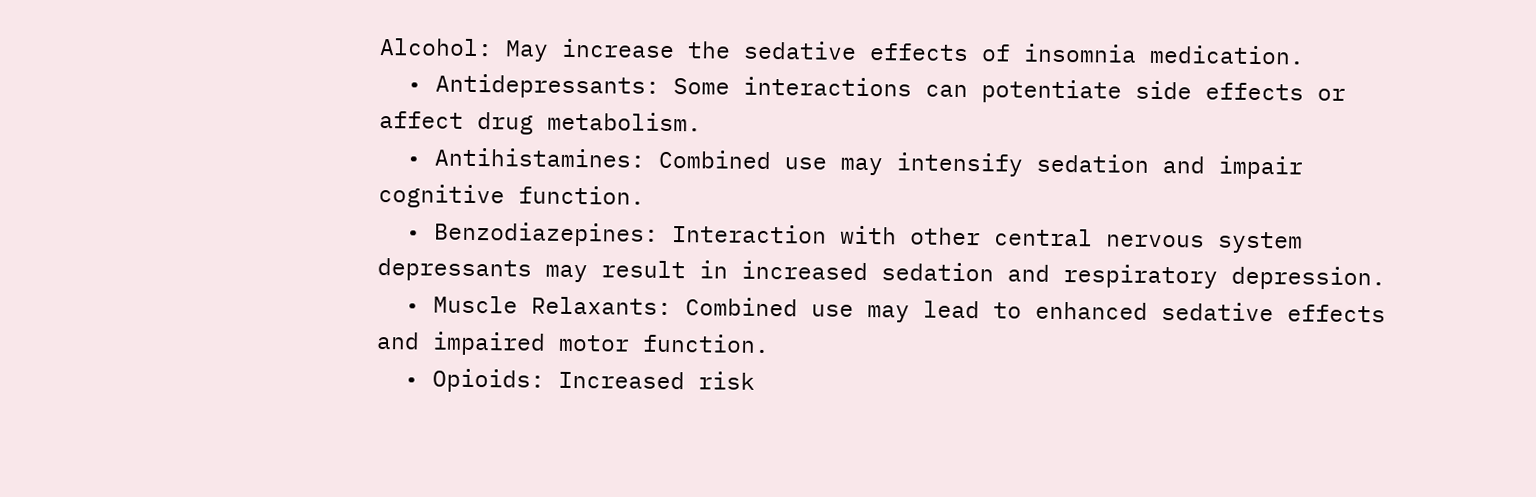Alcohol: May increase the sedative effects of insomnia medication.
  • Antidepressants: Some interactions can potentiate side effects or affect drug metabolism.
  • Antihistamines: Combined use may intensify sedation and impair cognitive function.
  • Benzodiazepines: Interaction with other central nervous system depressants may result in increased sedation and respiratory depression.
  • Muscle Relaxants: Combined use may lead to enhanced sedative effects and impaired motor function.
  • Opioids: Increased risk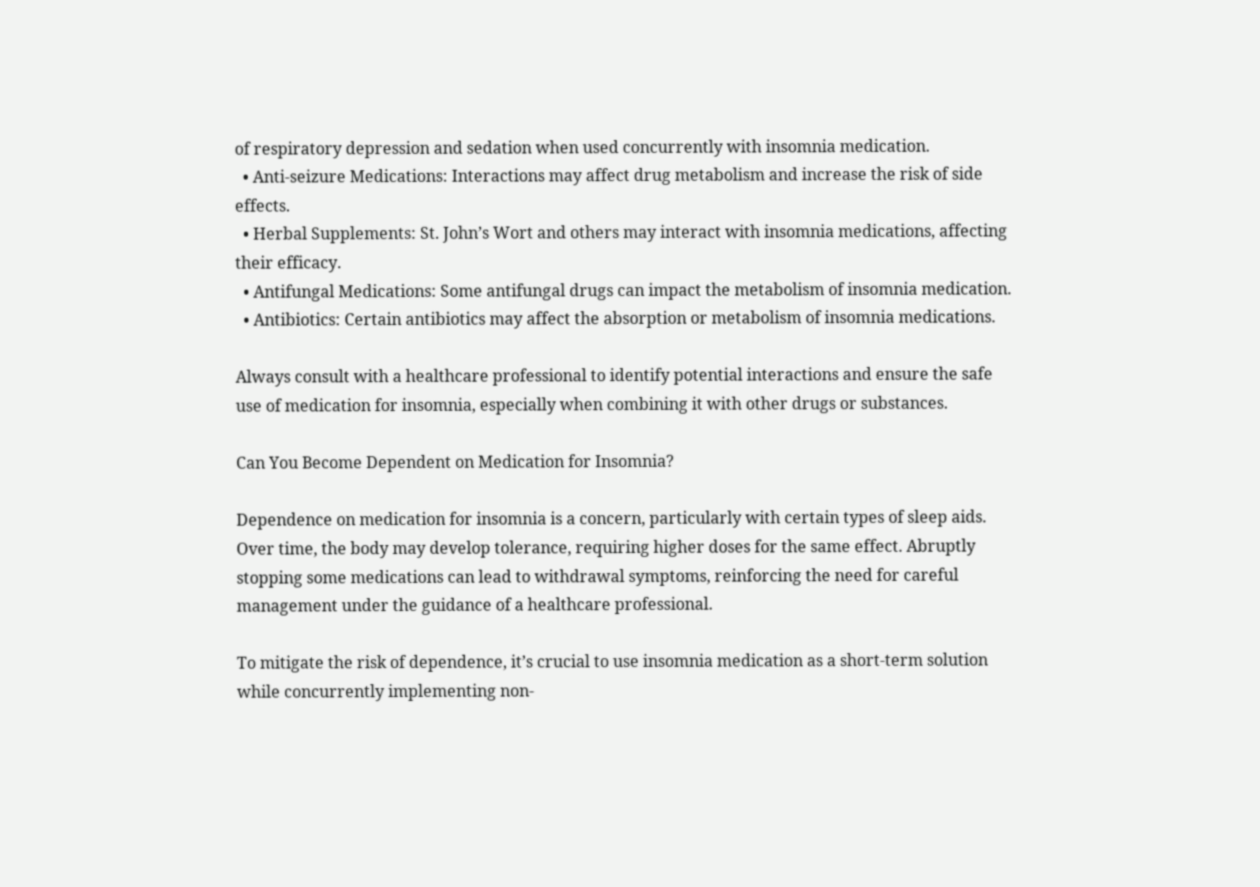of respiratory depression and sedation when used concurrently with insomnia medication.
  • Anti-seizure Medications: Interactions may affect drug metabolism and increase the risk of side effects.
  • Herbal Supplements: St. John’s Wort and others may interact with insomnia medications, affecting their efficacy.
  • Antifungal Medications: Some antifungal drugs can impact the metabolism of insomnia medication.
  • Antibiotics: Certain antibiotics may affect the absorption or metabolism of insomnia medications.

Always consult with a healthcare professional to identify potential interactions and ensure the safe use of medication for insomnia, especially when combining it with other drugs or substances.

Can You Become Dependent on Medication for Insomnia?

Dependence on medication for insomnia is a concern, particularly with certain types of sleep aids. Over time, the body may develop tolerance, requiring higher doses for the same effect. Abruptly stopping some medications can lead to withdrawal symptoms, reinforcing the need for careful management under the guidance of a healthcare professional.

To mitigate the risk of dependence, it’s crucial to use insomnia medication as a short-term solution while concurrently implementing non-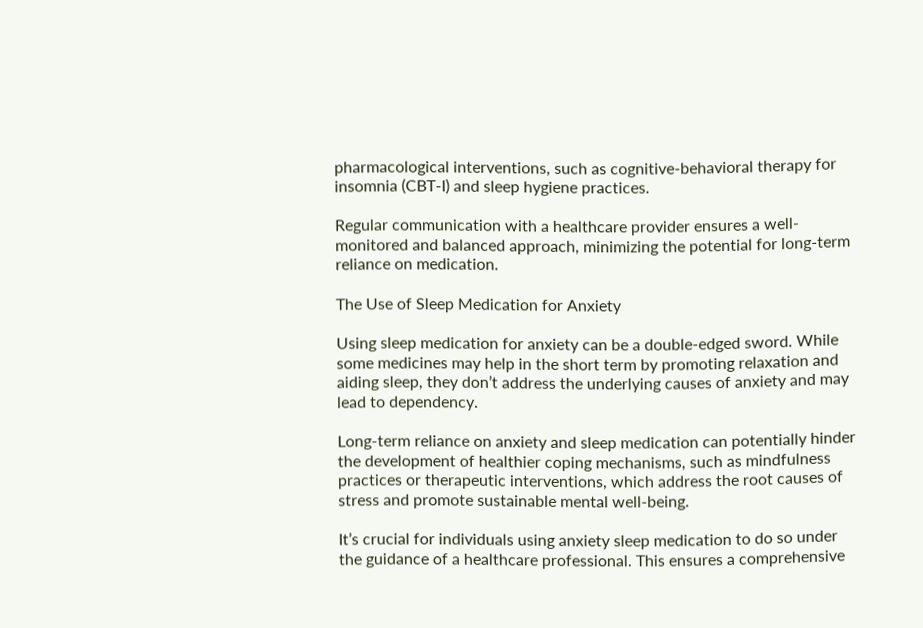pharmacological interventions, such as cognitive-behavioral therapy for insomnia (CBT-I) and sleep hygiene practices.

Regular communication with a healthcare provider ensures a well-monitored and balanced approach, minimizing the potential for long-term reliance on medication.

The Use of Sleep Medication for Anxiety

Using sleep medication for anxiety can be a double-edged sword. While some medicines may help in the short term by promoting relaxation and aiding sleep, they don’t address the underlying causes of anxiety and may lead to dependency.

Long-term reliance on anxiety and sleep medication can potentially hinder the development of healthier coping mechanisms, such as mindfulness practices or therapeutic interventions, which address the root causes of stress and promote sustainable mental well-being.

It’s crucial for individuals using anxiety sleep medication to do so under the guidance of a healthcare professional. This ensures a comprehensive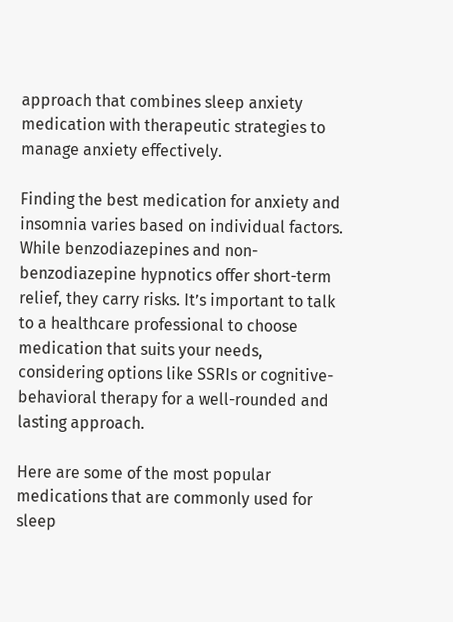approach that combines sleep anxiety medication with therapeutic strategies to manage anxiety effectively.

Finding the best medication for anxiety and insomnia varies based on individual factors. While benzodiazepines and non-benzodiazepine hypnotics offer short-term relief, they carry risks. It’s important to talk to a healthcare professional to choose medication that suits your needs, considering options like SSRIs or cognitive-behavioral therapy for a well-rounded and lasting approach.

Here are some of the most popular medications that are commonly used for sleep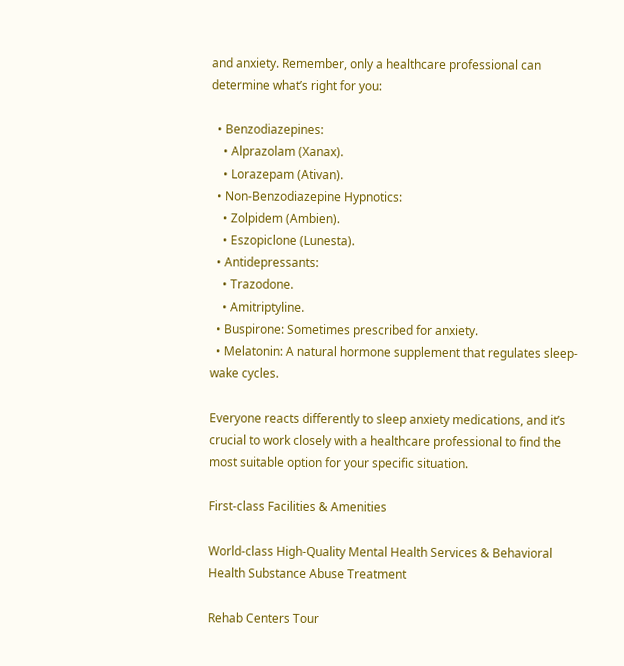and anxiety. Remember, only a healthcare professional can determine what’s right for you:

  • Benzodiazepines:
    • Alprazolam (Xanax).
    • Lorazepam (Ativan).
  • Non-Benzodiazepine Hypnotics:
    • Zolpidem (Ambien).
    • Eszopiclone (Lunesta).
  • Antidepressants:
    • Trazodone.
    • Amitriptyline.
  • Buspirone: Sometimes prescribed for anxiety.
  • Melatonin: A natural hormone supplement that regulates sleep-wake cycles.

Everyone reacts differently to sleep anxiety medications, and it’s crucial to work closely with a healthcare professional to find the most suitable option for your specific situation.

First-class Facilities & Amenities

World-class High-Quality Mental Health Services & Behavioral Health Substance Abuse Treatment

Rehab Centers Tour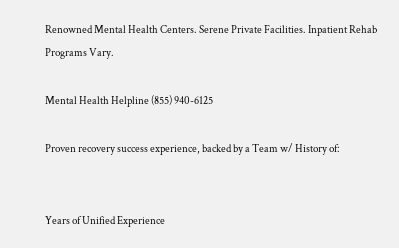Renowned Mental Health Centers. Serene Private Facilities. Inpatient Rehab Programs Vary.

Mental Health Helpline (855) 940-6125

Proven recovery success experience, backed by a Team w/ History of:


Years of Unified Experience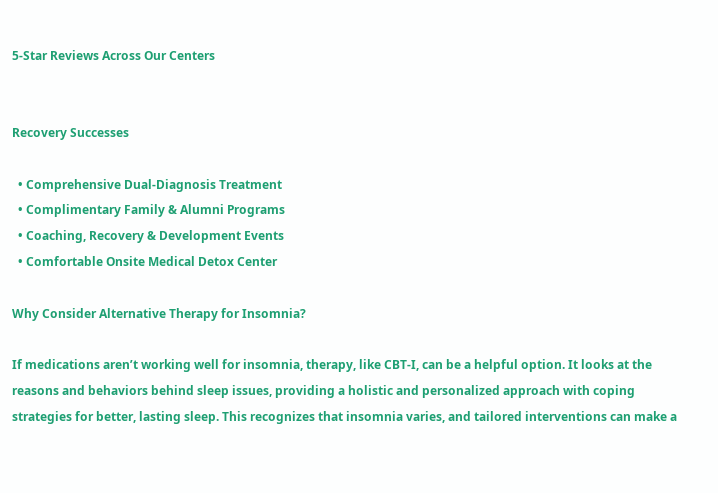5-Star Reviews Across Our Centers


Recovery Successes

  • Comprehensive Dual-Diagnosis Treatment
  • Complimentary Family & Alumni Programs
  • Coaching, Recovery & Development Events
  • Comfortable Onsite Medical Detox Center

Why Consider Alternative Therapy for Insomnia?

If medications aren’t working well for insomnia, therapy, like CBT-I, can be a helpful option. It looks at the reasons and behaviors behind sleep issues, providing a holistic and personalized approach with coping strategies for better, lasting sleep. This recognizes that insomnia varies, and tailored interventions can make a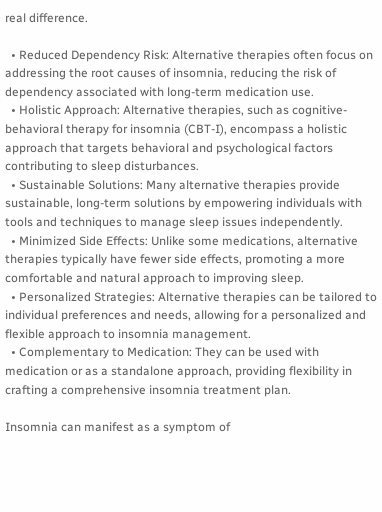real difference.

  • Reduced Dependency Risk: Alternative therapies often focus on addressing the root causes of insomnia, reducing the risk of dependency associated with long-term medication use.
  • Holistic Approach: Alternative therapies, such as cognitive-behavioral therapy for insomnia (CBT-I), encompass a holistic approach that targets behavioral and psychological factors contributing to sleep disturbances.
  • Sustainable Solutions: Many alternative therapies provide sustainable, long-term solutions by empowering individuals with tools and techniques to manage sleep issues independently.
  • Minimized Side Effects: Unlike some medications, alternative therapies typically have fewer side effects, promoting a more comfortable and natural approach to improving sleep.
  • Personalized Strategies: Alternative therapies can be tailored to individual preferences and needs, allowing for a personalized and flexible approach to insomnia management.
  • Complementary to Medication: They can be used with medication or as a standalone approach, providing flexibility in crafting a comprehensive insomnia treatment plan.

Insomnia can manifest as a symptom of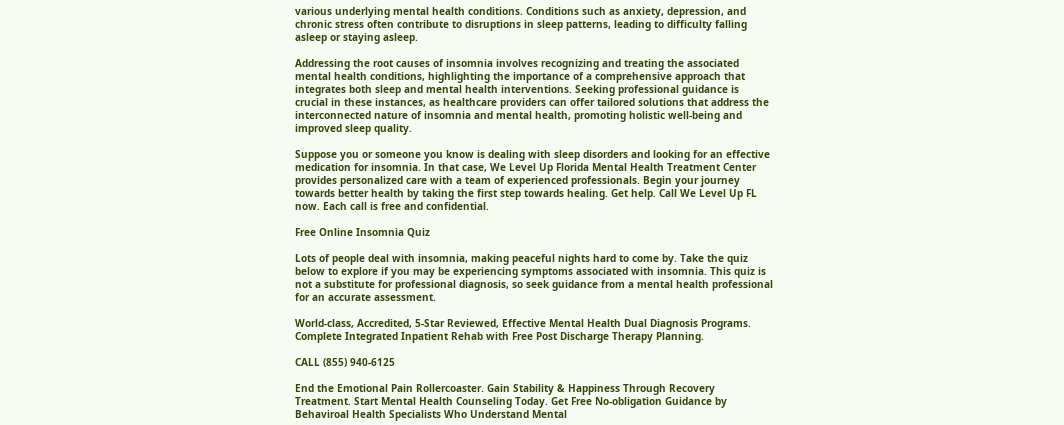various underlying mental health conditions. Conditions such as anxiety, depression, and chronic stress often contribute to disruptions in sleep patterns, leading to difficulty falling asleep or staying asleep.

Addressing the root causes of insomnia involves recognizing and treating the associated mental health conditions, highlighting the importance of a comprehensive approach that integrates both sleep and mental health interventions. Seeking professional guidance is crucial in these instances, as healthcare providers can offer tailored solutions that address the interconnected nature of insomnia and mental health, promoting holistic well-being and improved sleep quality.

Suppose you or someone you know is dealing with sleep disorders and looking for an effective medication for insomnia. In that case, We Level Up Florida Mental Health Treatment Center provides personalized care with a team of experienced professionals. Begin your journey towards better health by taking the first step towards healing. Get help. Call We Level Up FL now. Each call is free and confidential.

Free Online Insomnia Quiz

Lots of people deal with insomnia, making peaceful nights hard to come by. Take the quiz below to explore if you may be experiencing symptoms associated with insomnia. This quiz is not a substitute for professional diagnosis, so seek guidance from a mental health professional for an accurate assessment.

World-class, Accredited, 5-Star Reviewed, Effective Mental Health Dual Diagnosis Programs. Complete Integrated Inpatient Rehab with Free Post Discharge Therapy Planning.

CALL (855) 940-6125

End the Emotional Pain Rollercoaster. Gain Stability & Happiness Through Recovery Treatment. Start Mental Health Counseling Today. Get Free No-obligation Guidance by Behaviroal Health Specialists Who Understand Mental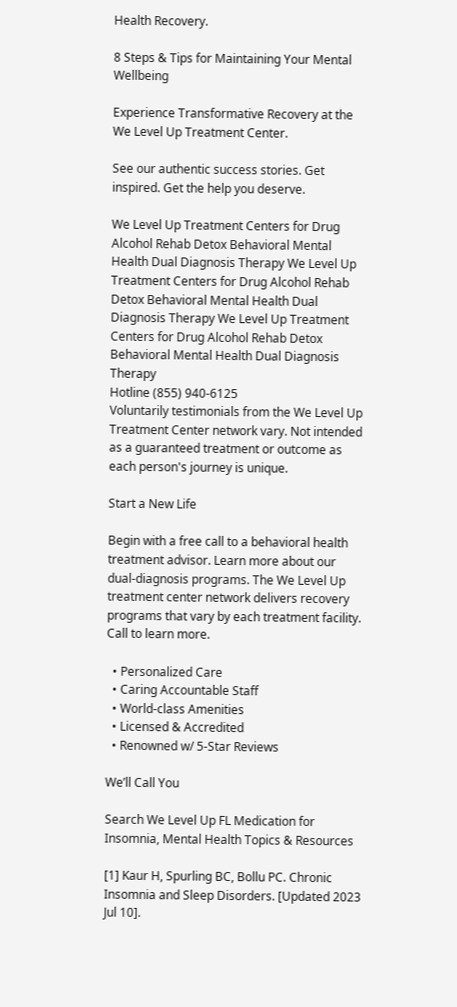Health Recovery.

8 Steps & Tips for Maintaining Your Mental Wellbeing

Experience Transformative Recovery at the We Level Up Treatment Center.

See our authentic success stories. Get inspired. Get the help you deserve.

We Level Up Treatment Centers for Drug Alcohol Rehab Detox Behavioral Mental Health Dual Diagnosis Therapy We Level Up Treatment Centers for Drug Alcohol Rehab Detox Behavioral Mental Health Dual Diagnosis Therapy We Level Up Treatment Centers for Drug Alcohol Rehab Detox Behavioral Mental Health Dual Diagnosis Therapy
Hotline (855) 940-6125
Voluntarily testimonials from the We Level Up Treatment Center network vary. Not intended as a guaranteed treatment or outcome as each person's journey is unique.

Start a New Life

Begin with a free call to a behavioral health treatment advisor. Learn more about our dual-diagnosis programs. The We Level Up treatment center network delivers recovery programs that vary by each treatment facility. Call to learn more.

  • Personalized Care
  • Caring Accountable Staff
  • World-class Amenities
  • Licensed & Accredited
  • Renowned w/ 5-Star Reviews

We’ll Call You

Search We Level Up FL Medication for Insomnia, Mental Health Topics & Resources

[1] Kaur H, Spurling BC, Bollu PC. Chronic Insomnia and Sleep Disorders. [Updated 2023 Jul 10].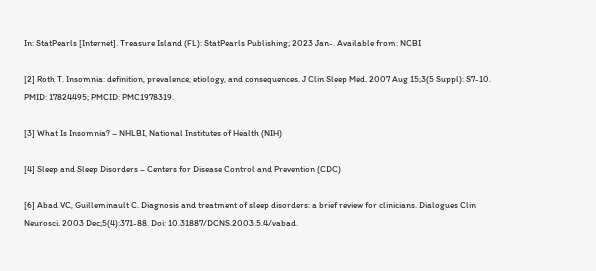In: StatPearls [Internet]. Treasure Island (FL): StatPearls Publishing; 2023 Jan-. Available from: NCBI

[2] Roth T. Insomnia: definition, prevalence, etiology, and consequences. J Clin Sleep Med. 2007 Aug 15;3(5 Suppl): S7-10. PMID: 17824495; PMCID: PMC1978319.

[3] What Is Insomnia? – NHLBI, National Institutes of Health (NIH)

[4] Sleep and Sleep Disorders – Centers for Disease Control and Prevention (CDC)

[6] Abad VC, Guilleminault C. Diagnosis and treatment of sleep disorders: a brief review for clinicians. Dialogues Clin Neurosci. 2003 Dec;5(4):371-88. Doi: 10.31887/DCNS.2003.5.4/vabad.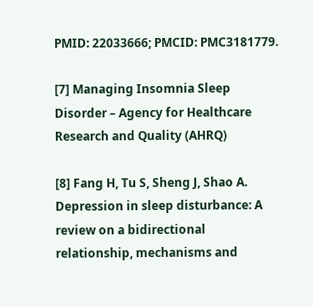PMID: 22033666; PMCID: PMC3181779.

[7] Managing Insomnia Sleep Disorder – Agency for Healthcare Research and Quality (AHRQ)

[8] Fang H, Tu S, Sheng J, Shao A. Depression in sleep disturbance: A review on a bidirectional relationship, mechanisms and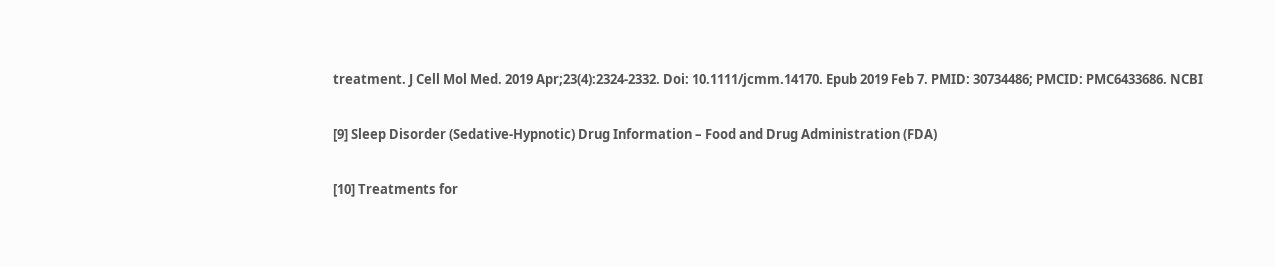treatment. J Cell Mol Med. 2019 Apr;23(4):2324-2332. Doi: 10.1111/jcmm.14170. Epub 2019 Feb 7. PMID: 30734486; PMCID: PMC6433686. NCBI

[9] Sleep Disorder (Sedative-Hypnotic) Drug Information – Food and Drug Administration (FDA)

[10] Treatments for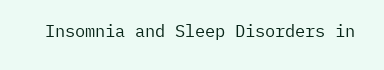Insomnia and Sleep Disorders in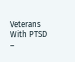Veterans With PTSD –